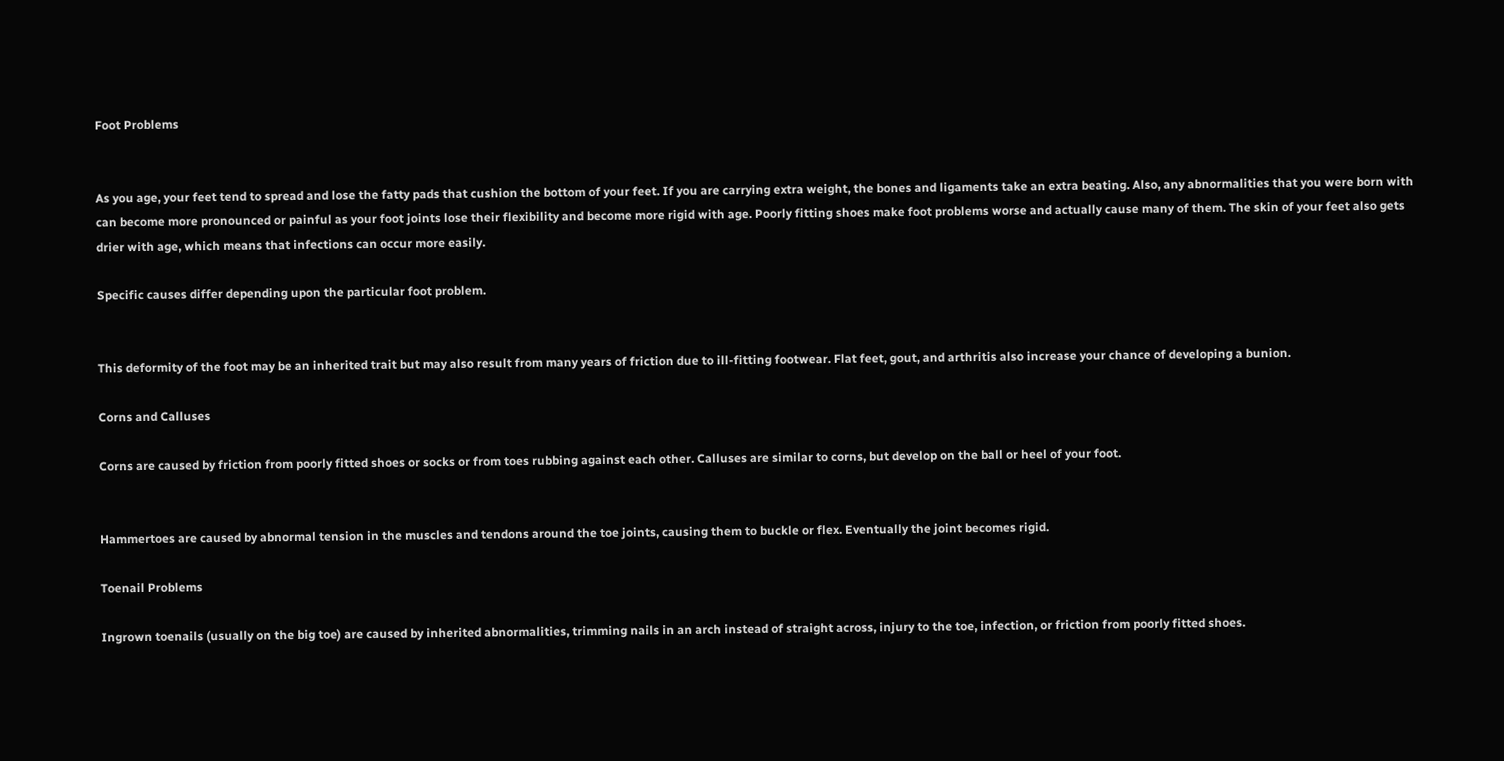Foot Problems


As you age, your feet tend to spread and lose the fatty pads that cushion the bottom of your feet. If you are carrying extra weight, the bones and ligaments take an extra beating. Also, any abnormalities that you were born with can become more pronounced or painful as your foot joints lose their flexibility and become more rigid with age. Poorly fitting shoes make foot problems worse and actually cause many of them. The skin of your feet also gets drier with age, which means that infections can occur more easily.

Specific causes differ depending upon the particular foot problem.


This deformity of the foot may be an inherited trait but may also result from many years of friction due to ill-fitting footwear. Flat feet, gout, and arthritis also increase your chance of developing a bunion.

Corns and Calluses

Corns are caused by friction from poorly fitted shoes or socks or from toes rubbing against each other. Calluses are similar to corns, but develop on the ball or heel of your foot.


Hammertoes are caused by abnormal tension in the muscles and tendons around the toe joints, causing them to buckle or flex. Eventually the joint becomes rigid.

Toenail Problems

Ingrown toenails (usually on the big toe) are caused by inherited abnormalities, trimming nails in an arch instead of straight across, injury to the toe, infection, or friction from poorly fitted shoes.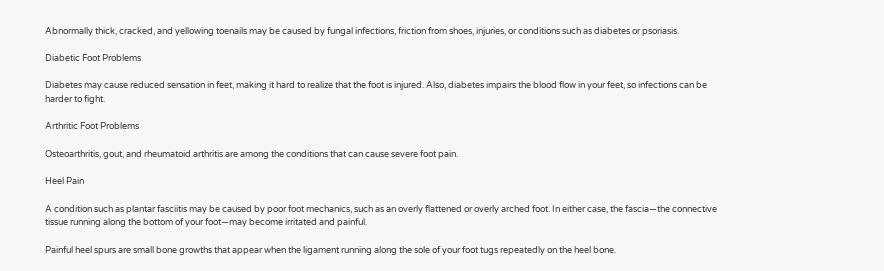Abnormally thick, cracked, and yellowing toenails may be caused by fungal infections, friction from shoes, injuries, or conditions such as diabetes or psoriasis.

Diabetic Foot Problems

Diabetes may cause reduced sensation in feet, making it hard to realize that the foot is injured. Also, diabetes impairs the blood flow in your feet, so infections can be harder to fight.

Arthritic Foot Problems

Osteoarthritis, gout, and rheumatoid arthritis are among the conditions that can cause severe foot pain.

Heel Pain

A condition such as plantar fasciitis may be caused by poor foot mechanics, such as an overly flattened or overly arched foot. In either case, the fascia—the connective tissue running along the bottom of your foot—may become irritated and painful.

Painful heel spurs are small bone growths that appear when the ligament running along the sole of your foot tugs repeatedly on the heel bone.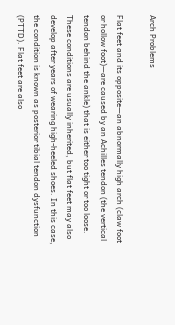Arch Problems

Flat feet and its opposite—an abnormally high arch (claw foot or hollow foot)—are caused by an Achilles tendon (the vertical tendon behind the ankle) that is either too tight or too loose. These conditions are usually inherited, but flat feet may also develop after years of wearing high-heeled shoes. In this case, the condition is known as posterior tibial tendon dysfunction (PTTD). Flat feet are also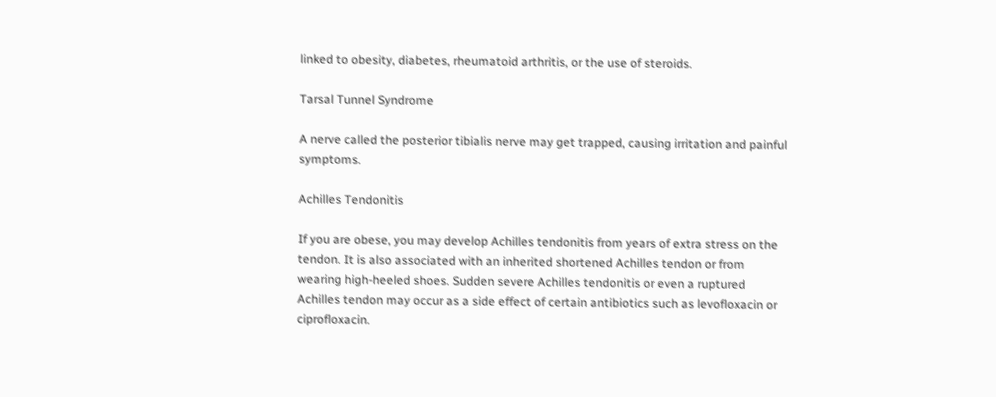linked to obesity, diabetes, rheumatoid arthritis, or the use of steroids.

Tarsal Tunnel Syndrome

A nerve called the posterior tibialis nerve may get trapped, causing irritation and painful symptoms.

Achilles Tendonitis

If you are obese, you may develop Achilles tendonitis from years of extra stress on the tendon. It is also associated with an inherited shortened Achilles tendon or from wearing high-heeled shoes. Sudden severe Achilles tendonitis or even a ruptured Achilles tendon may occur as a side effect of certain antibiotics such as levofloxacin or ciprofloxacin.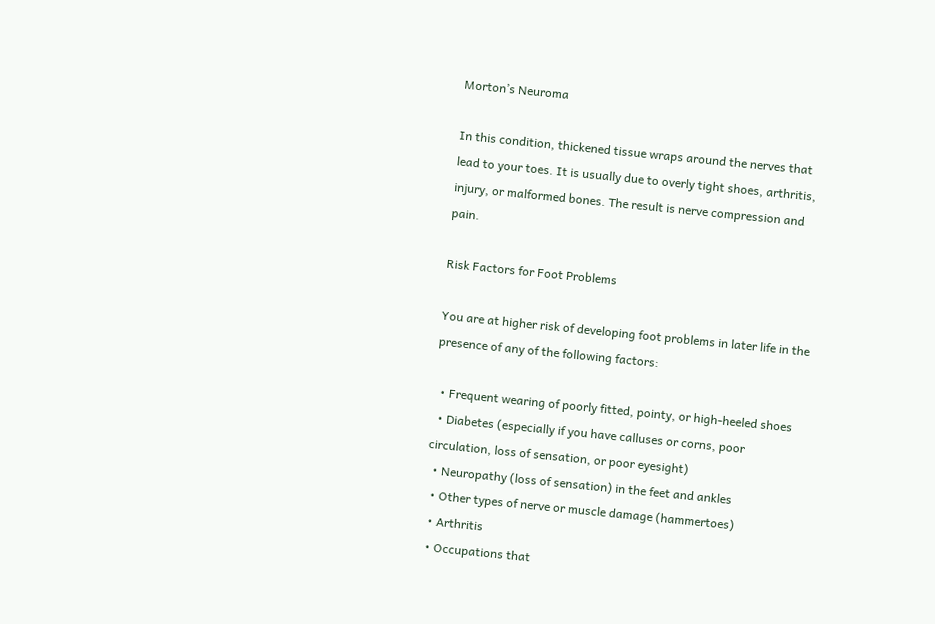Morton’s Neuroma

In this condition, thickened tissue wraps around the nerves that lead to your toes. It is usually due to overly tight shoes, arthritis, injury, or malformed bones. The result is nerve compression and pain.

Risk Factors for Foot Problems

You are at higher risk of developing foot problems in later life in the presence of any of the following factors:

  • Frequent wearing of poorly fitted, pointy, or high-heeled shoes
  • Diabetes (especially if you have calluses or corns, poor circulation, loss of sensation, or poor eyesight)
  • Neuropathy (loss of sensation) in the feet and ankles
  • Other types of nerve or muscle damage (hammertoes)
  • Arthritis
  • Occupations that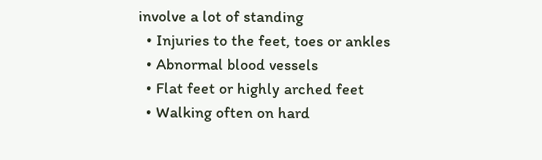involve a lot of standing
  • Injuries to the feet, toes or ankles
  • Abnormal blood vessels
  • Flat feet or highly arched feet
  • Walking often on hard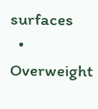surfaces
  • Overweight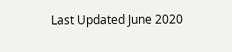Last Updated June 2020